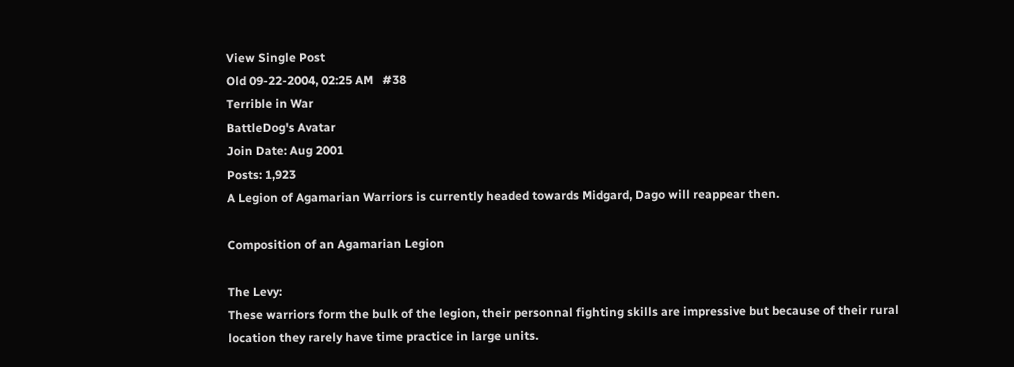View Single Post
Old 09-22-2004, 02:25 AM   #38
Terrible in War
BattleDog's Avatar
Join Date: Aug 2001
Posts: 1,923
A Legion of Agamarian Warriors is currently headed towards Midgard, Dago will reappear then.

Composition of an Agamarian Legion

The Levy:
These warriors form the bulk of the legion, their personnal fighting skills are impressive but because of their rural location they rarely have time practice in large units.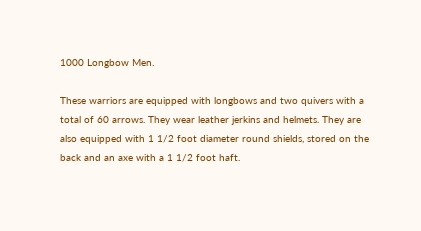1000 Longbow Men.

These warriors are equipped with longbows and two quivers with a total of 60 arrows. They wear leather jerkins and helmets. They are also equipped with 1 1/2 foot diameter round shields, stored on the back and an axe with a 1 1/2 foot haft.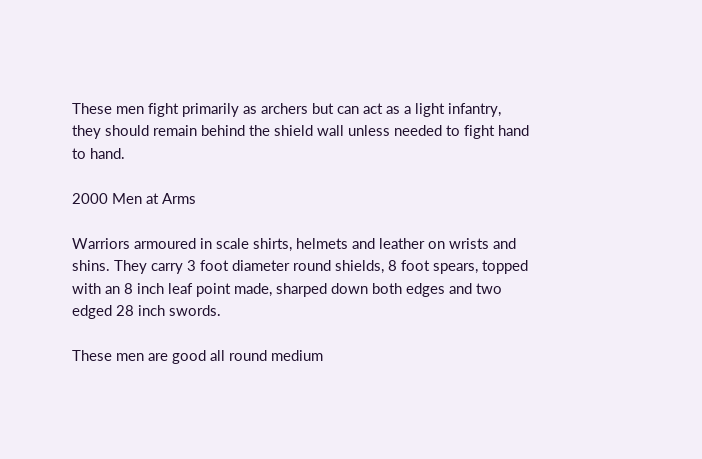These men fight primarily as archers but can act as a light infantry, they should remain behind the shield wall unless needed to fight hand to hand.

2000 Men at Arms

Warriors armoured in scale shirts, helmets and leather on wrists and shins. They carry 3 foot diameter round shields, 8 foot spears, topped with an 8 inch leaf point made, sharped down both edges and two edged 28 inch swords.

These men are good all round medium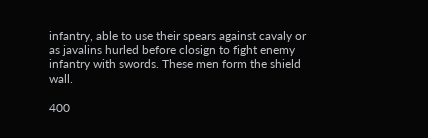infantry, able to use their spears against cavaly or as javalins hurled before closign to fight enemy infantry with swords. These men form the shield wall.

400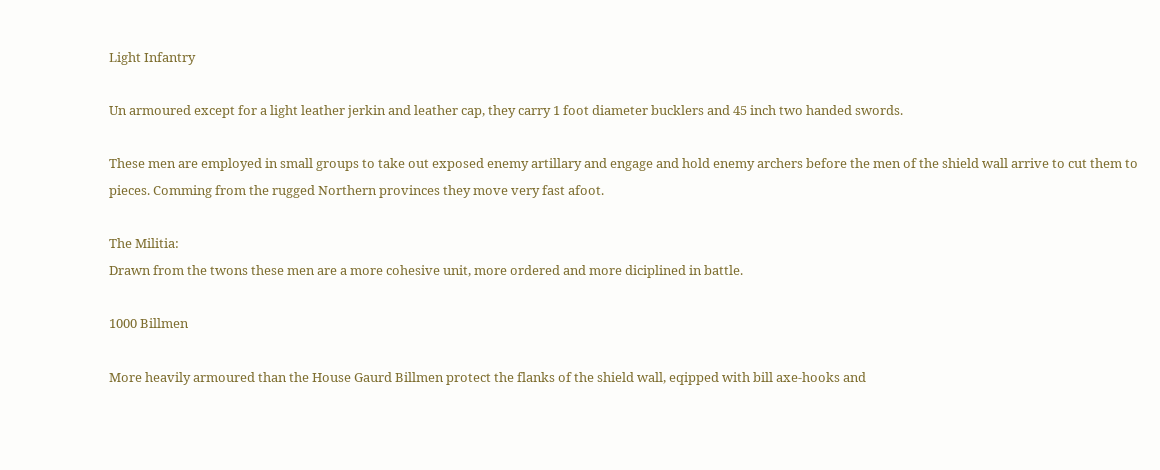Light Infantry

Un armoured except for a light leather jerkin and leather cap, they carry 1 foot diameter bucklers and 45 inch two handed swords.

These men are employed in small groups to take out exposed enemy artillary and engage and hold enemy archers before the men of the shield wall arrive to cut them to pieces. Comming from the rugged Northern provinces they move very fast afoot.

The Militia:
Drawn from the twons these men are a more cohesive unit, more ordered and more diciplined in battle.

1000 Billmen

More heavily armoured than the House Gaurd Billmen protect the flanks of the shield wall, eqipped with bill axe-hooks and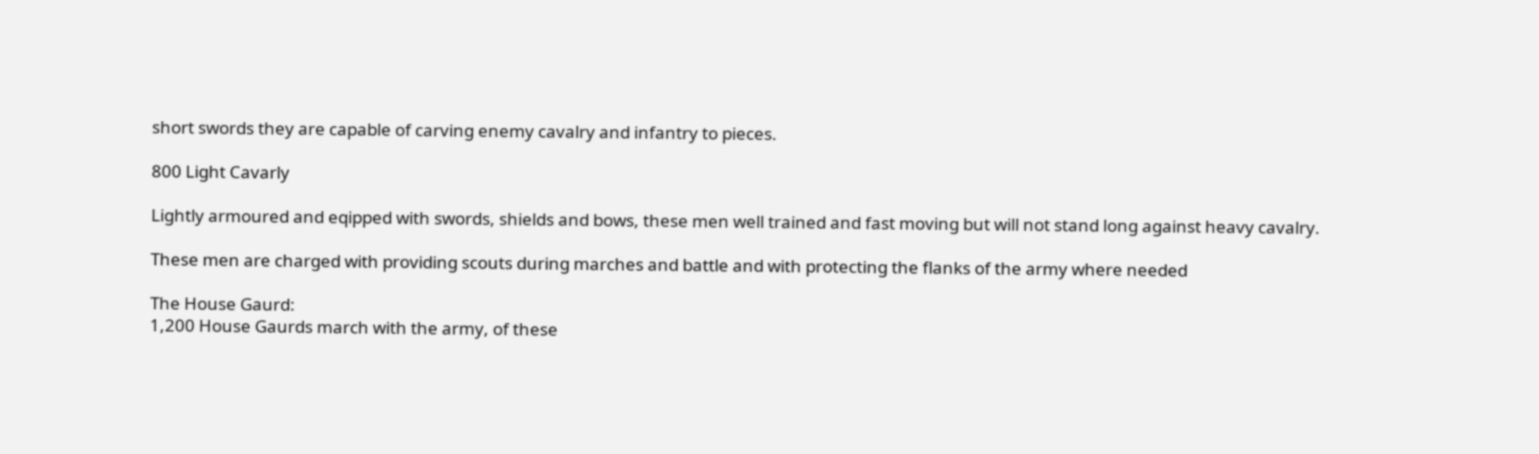short swords they are capable of carving enemy cavalry and infantry to pieces.

800 Light Cavarly

Lightly armoured and eqipped with swords, shields and bows, these men well trained and fast moving but will not stand long against heavy cavalry.

These men are charged with providing scouts during marches and battle and with protecting the flanks of the army where needed

The House Gaurd:
1,200 House Gaurds march with the army, of these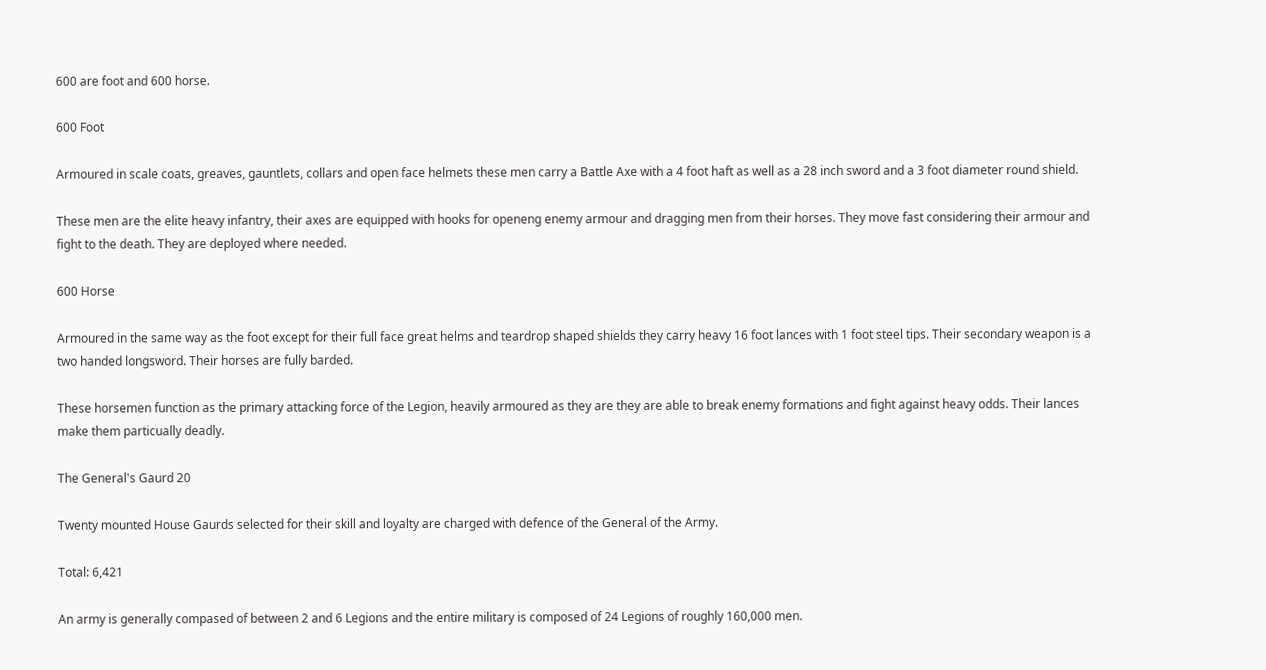600 are foot and 600 horse.

600 Foot

Armoured in scale coats, greaves, gauntlets, collars and open face helmets these men carry a Battle Axe with a 4 foot haft as well as a 28 inch sword and a 3 foot diameter round shield.

These men are the elite heavy infantry, their axes are equipped with hooks for openeng enemy armour and dragging men from their horses. They move fast considering their armour and fight to the death. They are deployed where needed.

600 Horse

Armoured in the same way as the foot except for their full face great helms and teardrop shaped shields they carry heavy 16 foot lances with 1 foot steel tips. Their secondary weapon is a two handed longsword. Their horses are fully barded.

These horsemen function as the primary attacking force of the Legion, heavily armoured as they are they are able to break enemy formations and fight against heavy odds. Their lances make them particually deadly.

The General's Gaurd 20

Twenty mounted House Gaurds selected for their skill and loyalty are charged with defence of the General of the Army.

Total: 6,421

An army is generally compased of between 2 and 6 Legions and the entire military is composed of 24 Legions of roughly 160,000 men.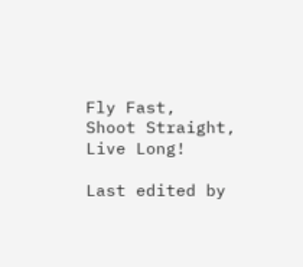Fly Fast,
Shoot Straight,
Live Long!

Last edited by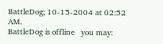BattleDog; 10-15-2004 at 02:52 AM.
BattleDog is offline   you may: